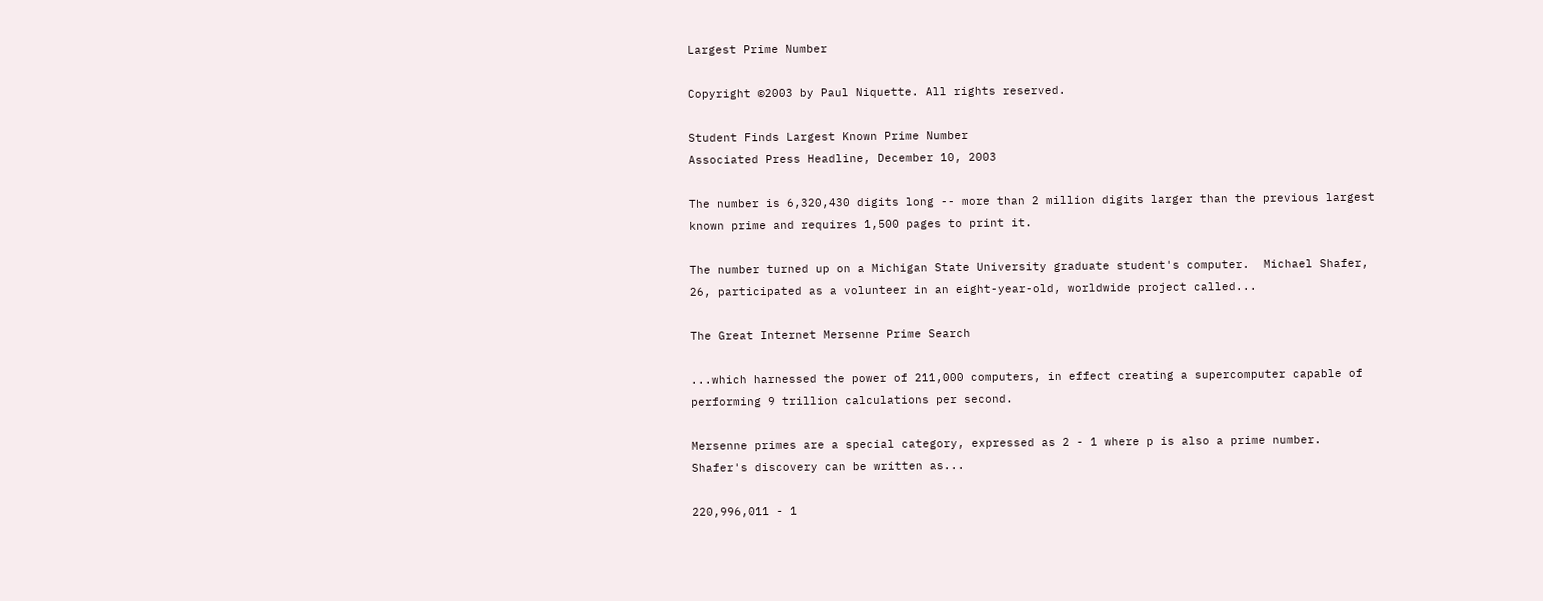Largest Prime Number

Copyright ©2003 by Paul Niquette. All rights reserved.

Student Finds Largest Known Prime Number
Associated Press Headline, December 10, 2003

The number is 6,320,430 digits long -- more than 2 million digits larger than the previous largest known prime and requires 1,500 pages to print it.

The number turned up on a Michigan State University graduate student's computer.  Michael Shafer, 26, participated as a volunteer in an eight-year-old, worldwide project called...

The Great Internet Mersenne Prime Search

...which harnessed the power of 211,000 computers, in effect creating a supercomputer capable of performing 9 trillion calculations per second.

Mersenne primes are a special category, expressed as 2 - 1 where p is also a prime number. Shafer's discovery can be written as...

220,996,011 - 1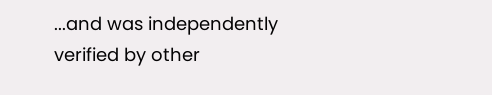...and was independently verified by other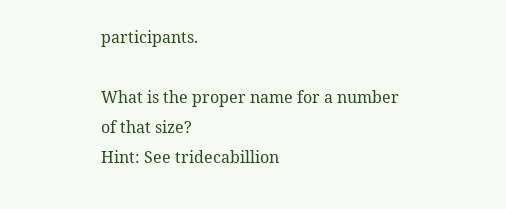participants.

What is the proper name for a number of that size?
Hint: See tridecabillion